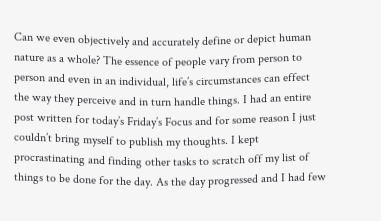Can we even objectively and accurately define or depict human nature as a whole? The essence of people vary from person to person and even in an individual, life’s circumstances can effect the way they perceive and in turn handle things. I had an entire post written for today’s Friday’s Focus and for some reason I just couldn’t bring myself to publish my thoughts. I kept procrastinating and finding other tasks to scratch off my list of things to be done for the day. As the day progressed and I had few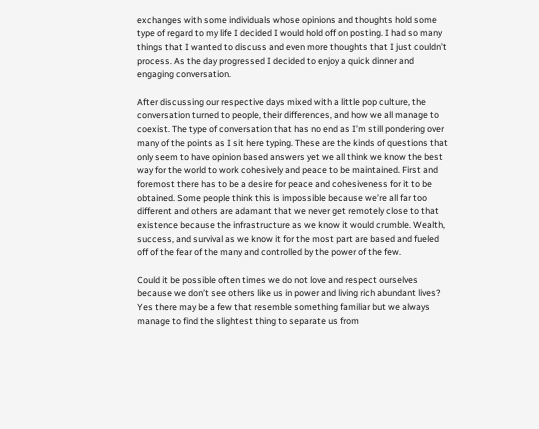exchanges with some individuals whose opinions and thoughts hold some type of regard to my life I decided I would hold off on posting. I had so many things that I wanted to discuss and even more thoughts that I just couldn’t process. As the day progressed I decided to enjoy a quick dinner and engaging conversation.

After discussing our respective days mixed with a little pop culture, the conversation turned to people, their differences, and how we all manage to coexist. The type of conversation that has no end as I’m still pondering over many of the points as I sit here typing. These are the kinds of questions that only seem to have opinion based answers yet we all think we know the best way for the world to work cohesively and peace to be maintained. First and foremost there has to be a desire for peace and cohesiveness for it to be obtained. Some people think this is impossible because we’re all far too different and others are adamant that we never get remotely close to that existence because the infrastructure as we know it would crumble. Wealth, success, and survival as we know it for the most part are based and fueled off of the fear of the many and controlled by the power of the few.

Could it be possible often times we do not love and respect ourselves because we don’t see others like us in power and living rich abundant lives? Yes there may be a few that resemble something familiar but we always manage to find the slightest thing to separate us from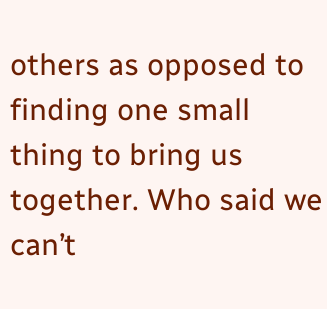others as opposed to finding one small thing to bring us together. Who said we can’t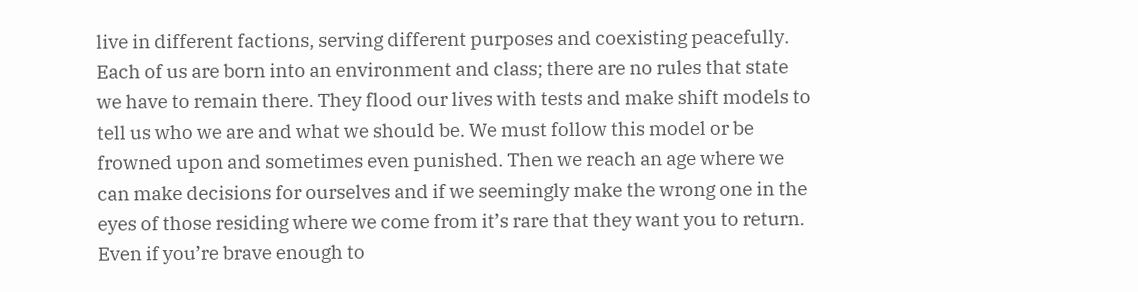live in different factions, serving different purposes and coexisting peacefully. Each of us are born into an environment and class; there are no rules that state we have to remain there. They flood our lives with tests and make shift models to tell us who we are and what we should be. We must follow this model or be frowned upon and sometimes even punished. Then we reach an age where we can make decisions for ourselves and if we seemingly make the wrong one in the eyes of those residing where we come from it’s rare that they want you to return. Even if you’re brave enough to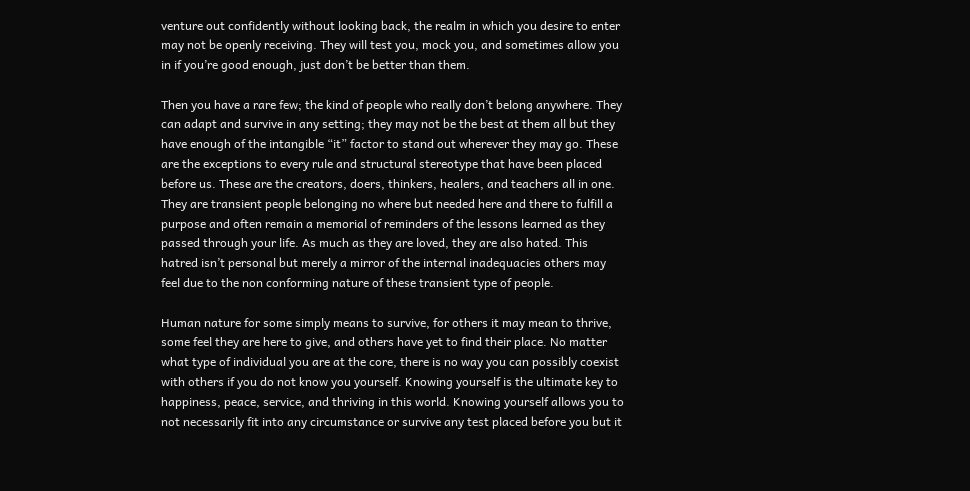venture out confidently without looking back, the realm in which you desire to enter may not be openly receiving. They will test you, mock you, and sometimes allow you in if you’re good enough, just don’t be better than them.

Then you have a rare few; the kind of people who really don’t belong anywhere. They can adapt and survive in any setting; they may not be the best at them all but they have enough of the intangible “it” factor to stand out wherever they may go. These are the exceptions to every rule and structural stereotype that have been placed before us. These are the creators, doers, thinkers, healers, and teachers all in one. They are transient people belonging no where but needed here and there to fulfill a purpose and often remain a memorial of reminders of the lessons learned as they passed through your life. As much as they are loved, they are also hated. This hatred isn’t personal but merely a mirror of the internal inadequacies others may feel due to the non conforming nature of these transient type of people.

Human nature for some simply means to survive, for others it may mean to thrive, some feel they are here to give, and others have yet to find their place. No matter what type of individual you are at the core, there is no way you can possibly coexist with others if you do not know you yourself. Knowing yourself is the ultimate key to happiness, peace, service, and thriving in this world. Knowing yourself allows you to not necessarily fit into any circumstance or survive any test placed before you but it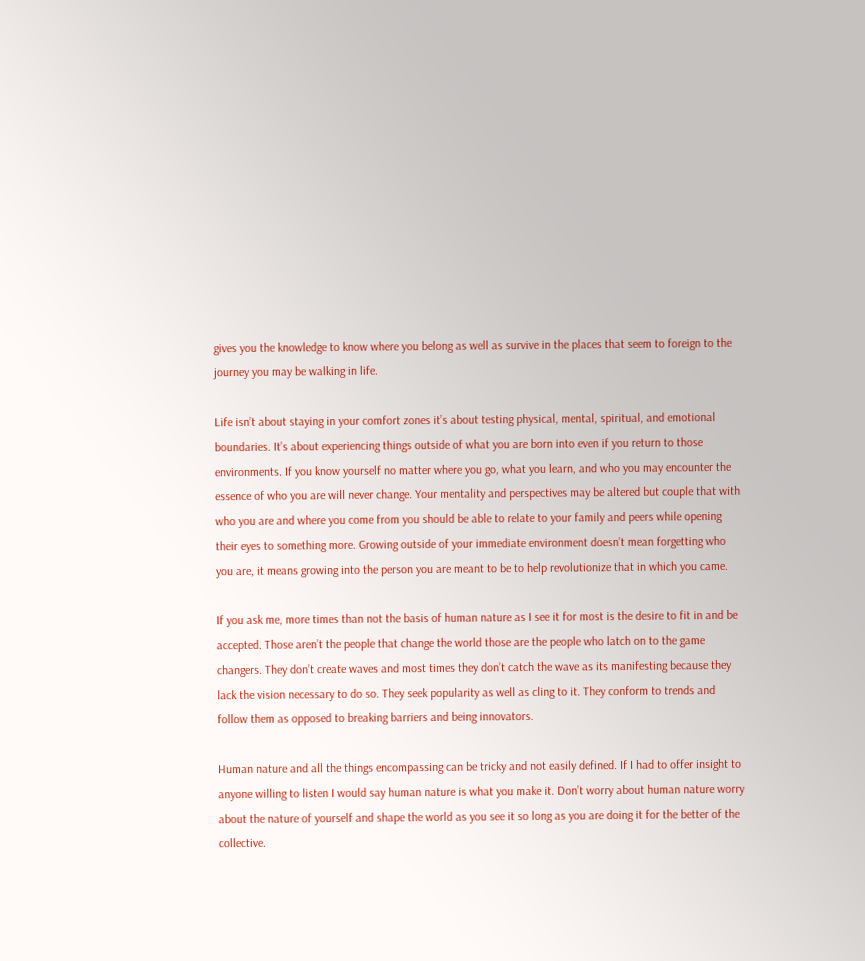gives you the knowledge to know where you belong as well as survive in the places that seem to foreign to the journey you may be walking in life.

Life isn’t about staying in your comfort zones it’s about testing physical, mental, spiritual, and emotional boundaries. It’s about experiencing things outside of what you are born into even if you return to those environments. If you know yourself no matter where you go, what you learn, and who you may encounter the essence of who you are will never change. Your mentality and perspectives may be altered but couple that with who you are and where you come from you should be able to relate to your family and peers while opening their eyes to something more. Growing outside of your immediate environment doesn’t mean forgetting who you are, it means growing into the person you are meant to be to help revolutionize that in which you came.

If you ask me, more times than not the basis of human nature as I see it for most is the desire to fit in and be accepted. Those aren’t the people that change the world those are the people who latch on to the game changers. They don’t create waves and most times they don’t catch the wave as its manifesting because they lack the vision necessary to do so. They seek popularity as well as cling to it. They conform to trends and follow them as opposed to breaking barriers and being innovators.

Human nature and all the things encompassing can be tricky and not easily defined. If I had to offer insight to anyone willing to listen I would say human nature is what you make it. Don’t worry about human nature worry about the nature of yourself and shape the world as you see it so long as you are doing it for the better of the collective.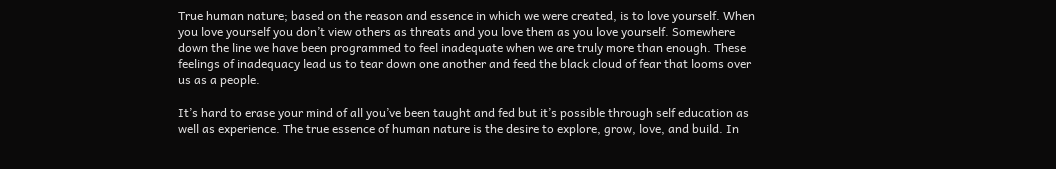True human nature; based on the reason and essence in which we were created, is to love yourself. When you love yourself you don’t view others as threats and you love them as you love yourself. Somewhere down the line we have been programmed to feel inadequate when we are truly more than enough. These feelings of inadequacy lead us to tear down one another and feed the black cloud of fear that looms over us as a people.

It’s hard to erase your mind of all you’ve been taught and fed but it’s possible through self education as well as experience. The true essence of human nature is the desire to explore, grow, love, and build. In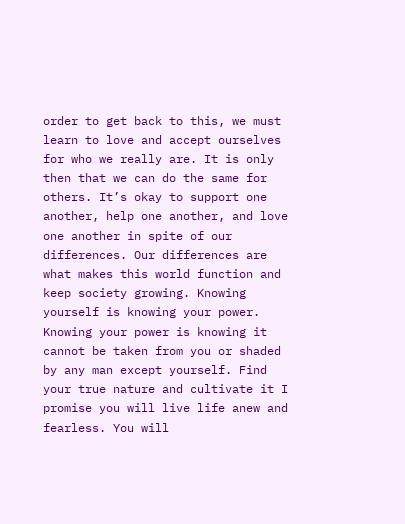order to get back to this, we must learn to love and accept ourselves for who we really are. It is only then that we can do the same for others. It’s okay to support one another, help one another, and love one another in spite of our differences. Our differences are what makes this world function and keep society growing. Knowing yourself is knowing your power. Knowing your power is knowing it cannot be taken from you or shaded by any man except yourself. Find your true nature and cultivate it I promise you will live life anew and fearless. You will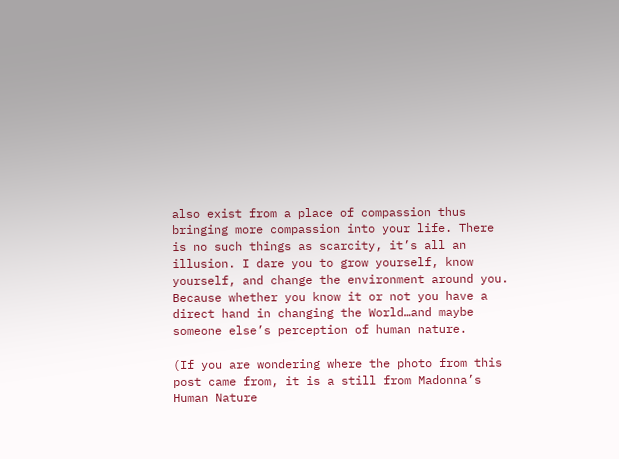also exist from a place of compassion thus bringing more compassion into your life. There is no such things as scarcity, it’s all an illusion. I dare you to grow yourself, know yourself, and change the environment around you. Because whether you know it or not you have a direct hand in changing the World…and maybe someone else’s perception of human nature.

(If you are wondering where the photo from this post came from, it is a still from Madonna’s Human Nature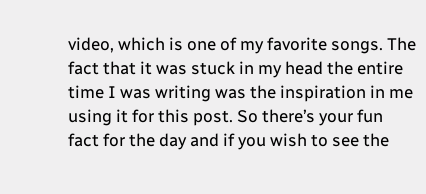video, which is one of my favorite songs. The fact that it was stuck in my head the entire time I was writing was the inspiration in me using it for this post. So there’s your fun fact for the day and if you wish to see the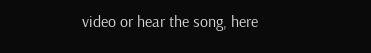video or hear the song, here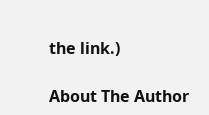the link.)

About The Author